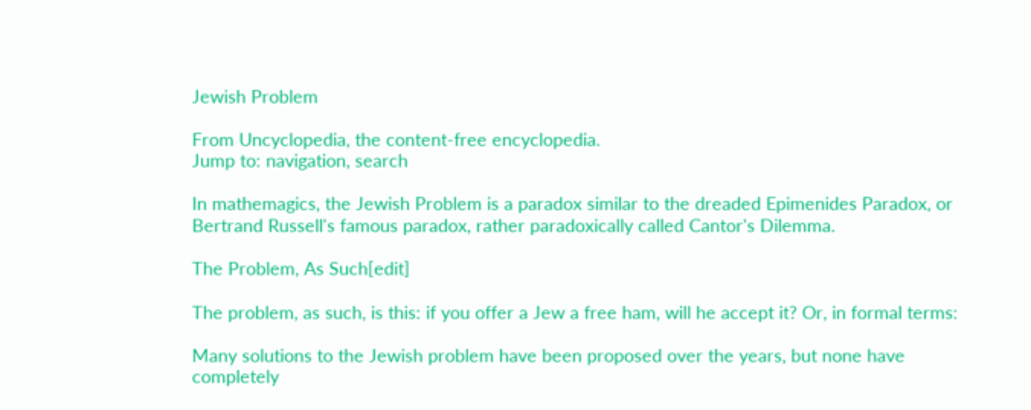Jewish Problem

From Uncyclopedia, the content-free encyclopedia.
Jump to: navigation, search

In mathemagics, the Jewish Problem is a paradox similar to the dreaded Epimenides Paradox, or Bertrand Russell's famous paradox, rather paradoxically called Cantor's Dilemma.

The Problem, As Such[edit]

The problem, as such, is this: if you offer a Jew a free ham, will he accept it? Or, in formal terms:

Many solutions to the Jewish problem have been proposed over the years, but none have completely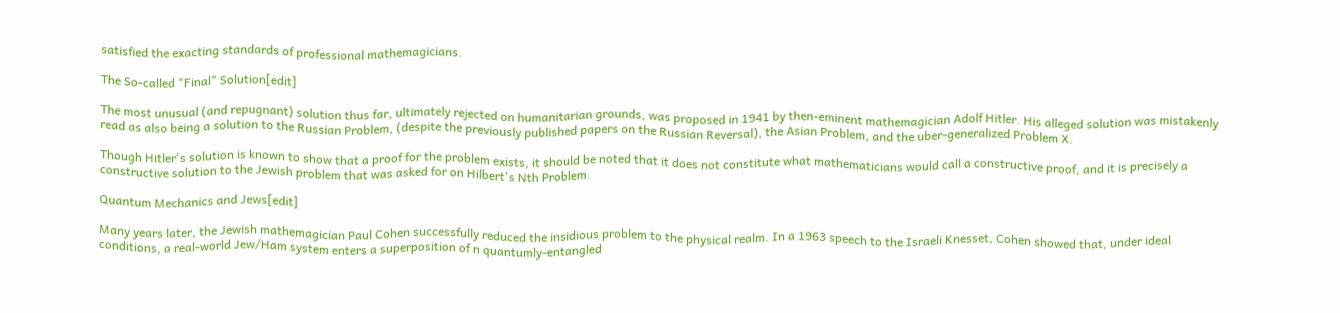satisfied the exacting standards of professional mathemagicians.

The So-called "Final" Solution[edit]

The most unusual (and repugnant) solution thus far, ultimately rejected on humanitarian grounds, was proposed in 1941 by then-eminent mathemagician Adolf Hitler. His alleged solution was mistakenly read as also being a solution to the Russian Problem, (despite the previously published papers on the Russian Reversal), the Asian Problem, and the uber-generalized Problem X.

Though Hitler's solution is known to show that a proof for the problem exists, it should be noted that it does not constitute what mathematicians would call a constructive proof, and it is precisely a constructive solution to the Jewish problem that was asked for on Hilbert's Nth Problem.

Quantum Mechanics and Jews[edit]

Many years later, the Jewish mathemagician Paul Cohen successfully reduced the insidious problem to the physical realm. In a 1963 speech to the Israeli Knesset, Cohen showed that, under ideal conditions, a real-world Jew/Ham system enters a superposition of n quantumly-entangled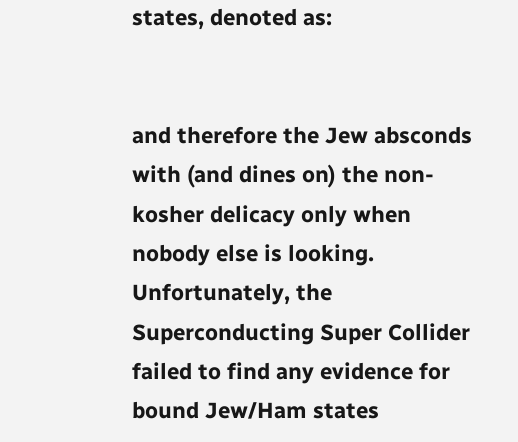states, denoted as:


and therefore the Jew absconds with (and dines on) the non-kosher delicacy only when nobody else is looking. Unfortunately, the Superconducting Super Collider failed to find any evidence for bound Jew/Ham states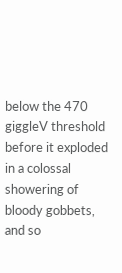below the 470 giggleV threshold before it exploded in a colossal showering of bloody gobbets, and so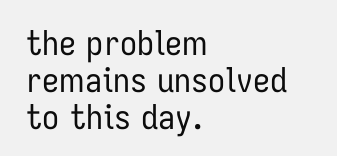the problem remains unsolved to this day.